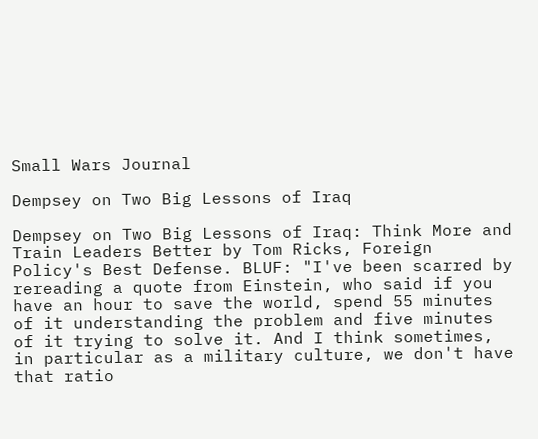Small Wars Journal

Dempsey on Two Big Lessons of Iraq

Dempsey on Two Big Lessons of Iraq: Think More and Train Leaders Better by Tom Ricks, Foreign Policy's Best Defense. BLUF: "I've been scarred by rereading a quote from Einstein, who said if you have an hour to save the world, spend 55 minutes of it understanding the problem and five minutes of it trying to solve it. And I think sometimes, in particular as a military culture, we don't have that ratio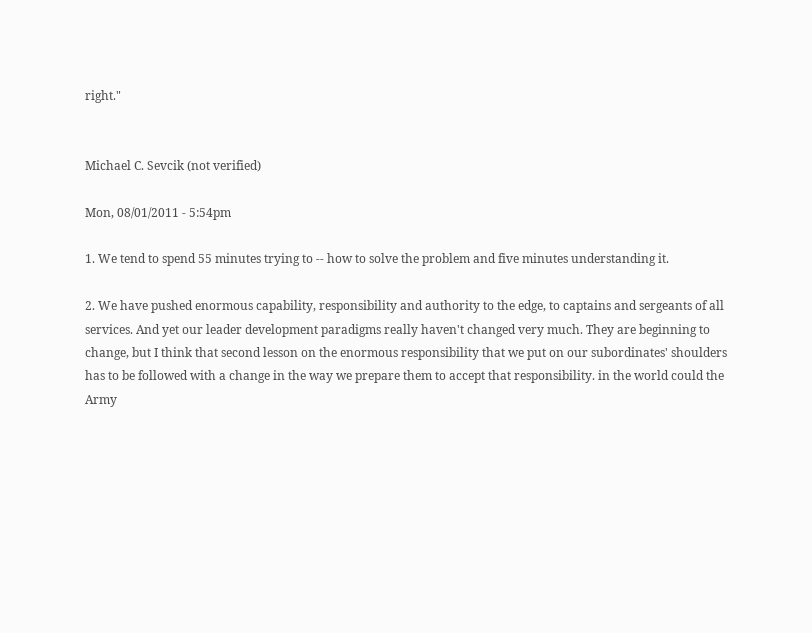right."


Michael C. Sevcik (not verified)

Mon, 08/01/2011 - 5:54pm

1. We tend to spend 55 minutes trying to -- how to solve the problem and five minutes understanding it.

2. We have pushed enormous capability, responsibility and authority to the edge, to captains and sergeants of all services. And yet our leader development paradigms really haven't changed very much. They are beginning to change, but I think that second lesson on the enormous responsibility that we put on our subordinates' shoulders has to be followed with a change in the way we prepare them to accept that responsibility. in the world could the Army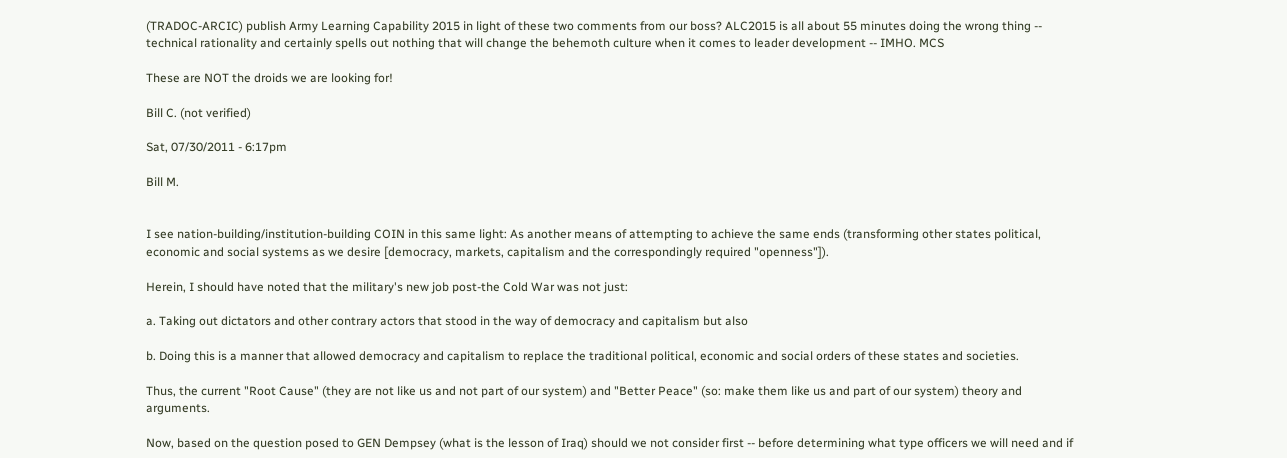(TRADOC-ARCIC) publish Army Learning Capability 2015 in light of these two comments from our boss? ALC2015 is all about 55 minutes doing the wrong thing -- technical rationality and certainly spells out nothing that will change the behemoth culture when it comes to leader development -- IMHO. MCS

These are NOT the droids we are looking for!

Bill C. (not verified)

Sat, 07/30/2011 - 6:17pm

Bill M.


I see nation-building/institution-building COIN in this same light: As another means of attempting to achieve the same ends (transforming other states political, economic and social systems as we desire [democracy, markets, capitalism and the correspondingly required "openness"]).

Herein, I should have noted that the military's new job post-the Cold War was not just:

a. Taking out dictators and other contrary actors that stood in the way of democracy and capitalism but also

b. Doing this is a manner that allowed democracy and capitalism to replace the traditional political, economic and social orders of these states and societies.

Thus, the current "Root Cause" (they are not like us and not part of our system) and "Better Peace" (so: make them like us and part of our system) theory and arguments.

Now, based on the question posed to GEN Dempsey (what is the lesson of Iraq) should we not consider first -- before determining what type officers we will need and if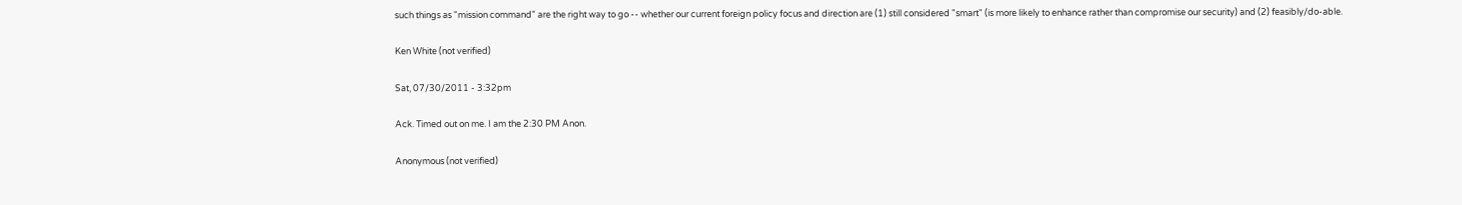such things as "mission command" are the right way to go -- whether our current foreign policy focus and direction are (1) still considered "smart" (is more likely to enhance rather than compromise our security) and (2) feasibly/do-able.

Ken White (not verified)

Sat, 07/30/2011 - 3:32pm

Ack. Timed out on me. I am the 2:30 PM Anon.

Anonymous (not verified)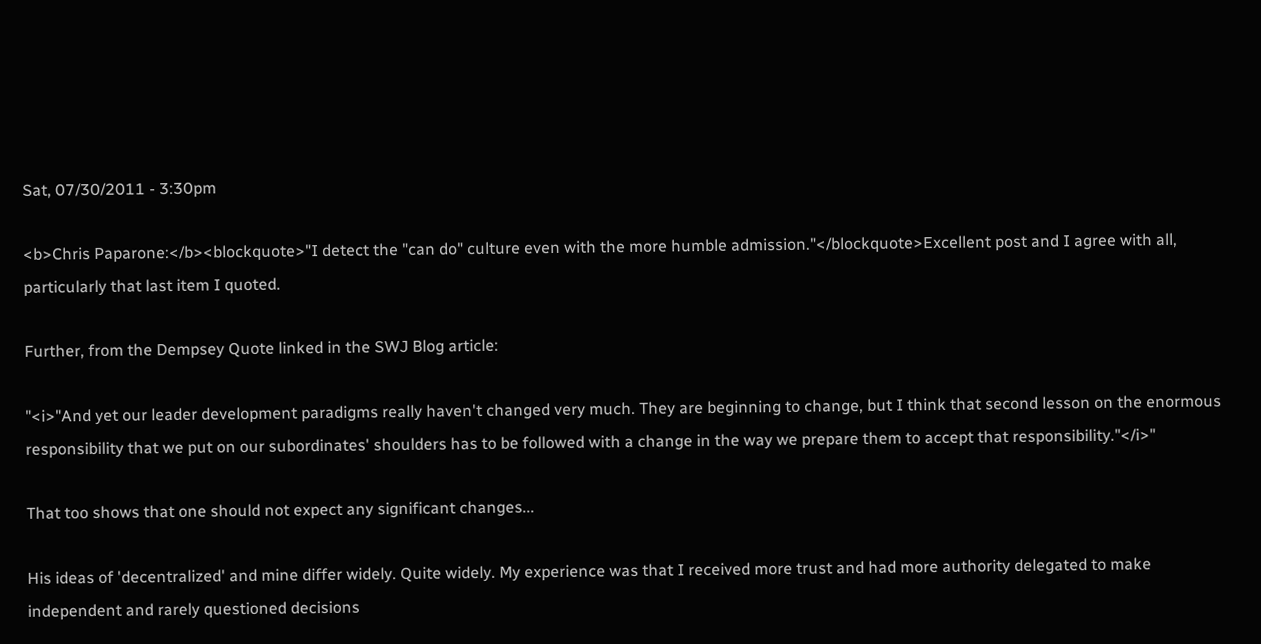Sat, 07/30/2011 - 3:30pm

<b>Chris Paparone:</b><blockquote>"I detect the "can do" culture even with the more humble admission."</blockquote>Excellent post and I agree with all, particularly that last item I quoted.

Further, from the Dempsey Quote linked in the SWJ Blog article:

"<i>"And yet our leader development paradigms really haven't changed very much. They are beginning to change, but I think that second lesson on the enormous responsibility that we put on our subordinates' shoulders has to be followed with a change in the way we prepare them to accept that responsibility."</i>"

That too shows that one should not expect any significant changes...

His ideas of 'decentralized' and mine differ widely. Quite widely. My experience was that I received more trust and had more authority delegated to make independent and rarely questioned decisions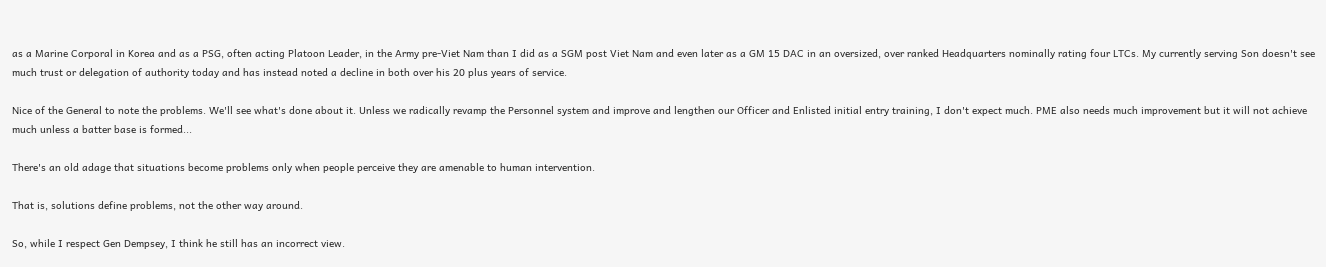as a Marine Corporal in Korea and as a PSG, often acting Platoon Leader, in the Army pre-Viet Nam than I did as a SGM post Viet Nam and even later as a GM 15 DAC in an oversized, over ranked Headquarters nominally rating four LTCs. My currently serving Son doesn't see much trust or delegation of authority today and has instead noted a decline in both over his 20 plus years of service.

Nice of the General to note the problems. We'll see what's done about it. Unless we radically revamp the Personnel system and improve and lengthen our Officer and Enlisted initial entry training, I don't expect much. PME also needs much improvement but it will not achieve much unless a batter base is formed...

There's an old adage that situations become problems only when people perceive they are amenable to human intervention.

That is, solutions define problems, not the other way around.

So, while I respect Gen Dempsey, I think he still has an incorrect view.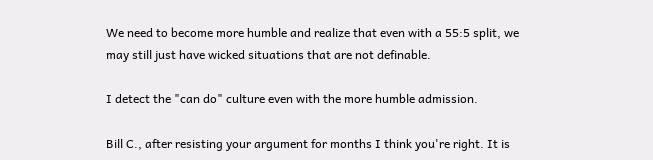We need to become more humble and realize that even with a 55:5 split, we may still just have wicked situations that are not definable.

I detect the "can do" culture even with the more humble admission.

Bill C., after resisting your argument for months I think you're right. It is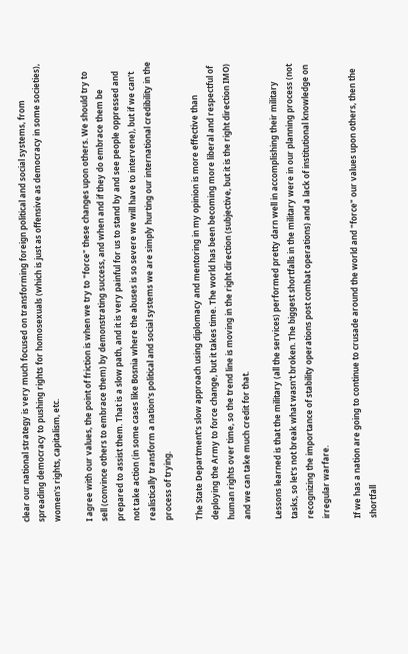clear our national strategy is very much focused on transforming foreign political and social systems, from spreading democracy to pushing rights for homosexuals (which is just as offensive as democracy in some societies), women's rights, capitalism, etc.

I agree with our values, the point of friction is when we try to "force" these changes upon others. We should try to sell (convince others to embrace them) by demonstrating success, and when and if they do embrace them be prepared to assist them. That is a slow path, and it is very painful for us to stand by and see people oppressed and not take action (in some cases like Bosnia where the abuses is so severe we will have to intervene), but if we can't realistically transform a nation's political and social systems we are simply hurting our international credibility in the process of trying.

The State Department's slow approach using diplomacy and mentoring in my opinion is more effective than deploying the Army to force change, but it takes time. The world has been becoming more liberal and respectful of human rights over time, so the trend line is moving in the right direction (subjective, but it is the right direction IMO) and we can take much credit for that.

Lessons learned is that the military (all the services) performed pretty darn well in accomplishing their military tasks, so let's not break what wasn't broken. The biggest shortfalls in the military were in our planning process (not recognizing the importance of stability operations post combat operations) and a lack of institutional knowledge on irregular warfare.

If we has a nation are going to continue to crusade around the world and "force" our values upon others, then the shortfall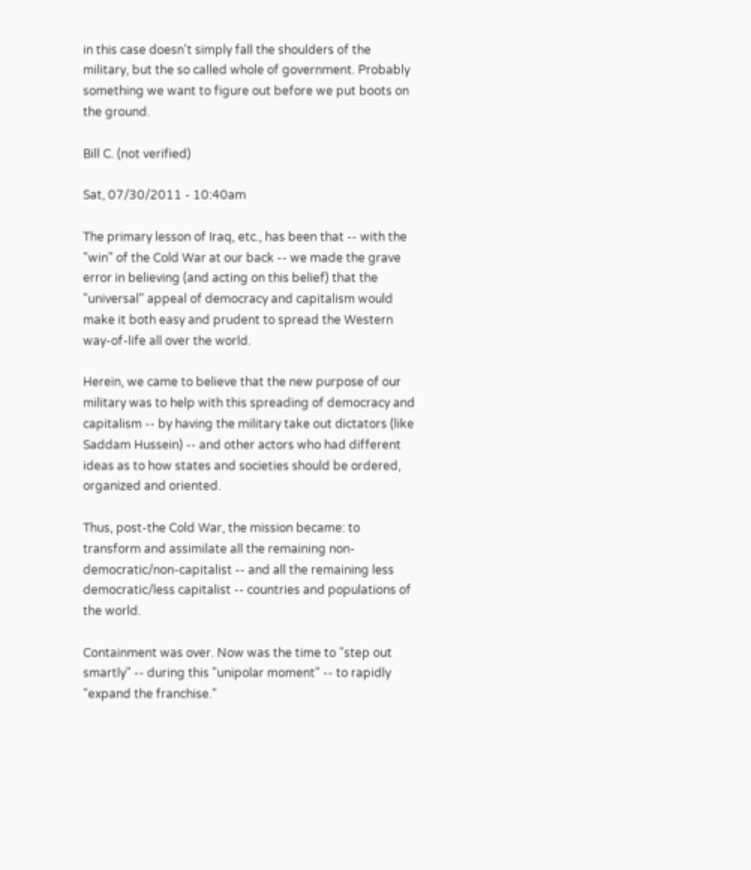in this case doesn't simply fall the shoulders of the military, but the so called whole of government. Probably something we want to figure out before we put boots on the ground.

Bill C. (not verified)

Sat, 07/30/2011 - 10:40am

The primary lesson of Iraq, etc., has been that -- with the "win" of the Cold War at our back -- we made the grave error in believing (and acting on this belief) that the "universal" appeal of democracy and capitalism would make it both easy and prudent to spread the Western way-of-life all over the world.

Herein, we came to believe that the new purpose of our military was to help with this spreading of democracy and capitalism -- by having the military take out dictators (like Saddam Hussein) -- and other actors who had different ideas as to how states and societies should be ordered, organized and oriented.

Thus, post-the Cold War, the mission became: to transform and assimilate all the remaining non-democratic/non-capitalist -- and all the remaining less democratic/less capitalist -- countries and populations of the world.

Containment was over. Now was the time to "step out smartly" -- during this "unipolar moment" -- to rapidly "expand the franchise."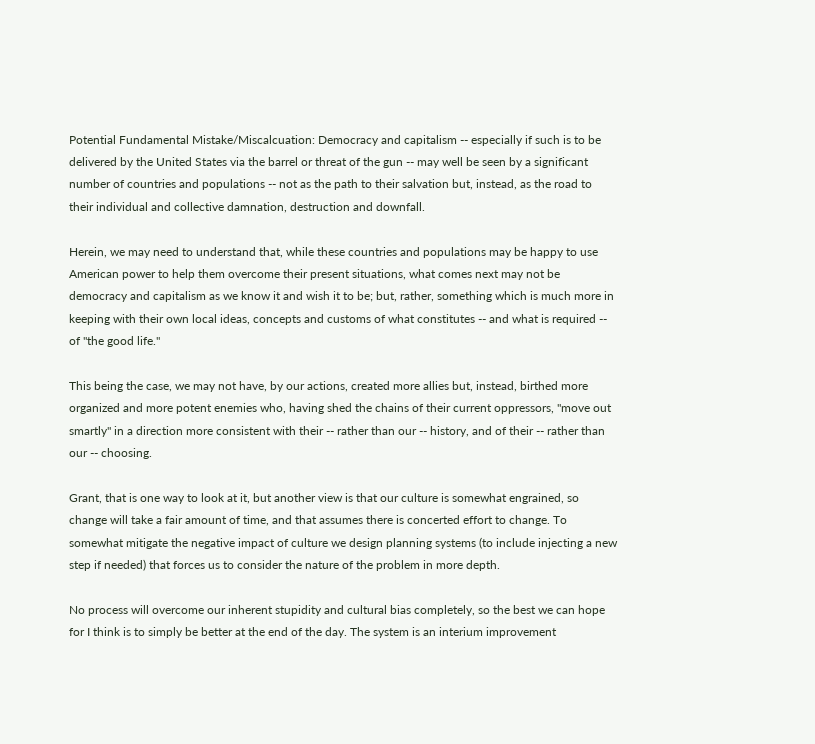Potential Fundamental Mistake/Miscalcuation: Democracy and capitalism -- especially if such is to be delivered by the United States via the barrel or threat of the gun -- may well be seen by a significant number of countries and populations -- not as the path to their salvation but, instead, as the road to their individual and collective damnation, destruction and downfall.

Herein, we may need to understand that, while these countries and populations may be happy to use American power to help them overcome their present situations, what comes next may not be democracy and capitalism as we know it and wish it to be; but, rather, something which is much more in keeping with their own local ideas, concepts and customs of what constitutes -- and what is required -- of "the good life."

This being the case, we may not have, by our actions, created more allies but, instead, birthed more organized and more potent enemies who, having shed the chains of their current oppressors, "move out smartly" in a direction more consistent with their -- rather than our -- history, and of their -- rather than our -- choosing.

Grant, that is one way to look at it, but another view is that our culture is somewhat engrained, so change will take a fair amount of time, and that assumes there is concerted effort to change. To somewhat mitigate the negative impact of culture we design planning systems (to include injecting a new step if needed) that forces us to consider the nature of the problem in more depth.

No process will overcome our inherent stupidity and cultural bias completely, so the best we can hope for I think is to simply be better at the end of the day. The system is an interium improvement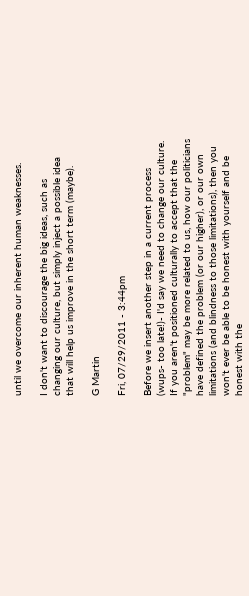until we overcome our inherent human weaknesses.

I don't want to discourage the big ideas, such as changing our culture, but simply inject a possible idea that will help us improve in the short term (maybe).

G Martin

Fri, 07/29/2011 - 3:44pm

Before we insert another step in a current process (wups- too late!)- I'd say we need to change our culture. If you aren't positioned culturally to accept that the "problem" may be more related to us, how our politicians have defined the problem (or our higher), or our own limitations (and blindness to those limitations), then you won't ever be able to be honest with yourself and be honest with the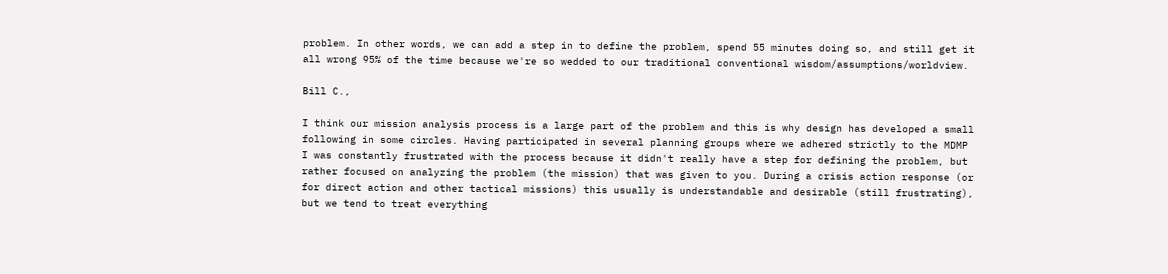problem. In other words, we can add a step in to define the problem, spend 55 minutes doing so, and still get it all wrong 95% of the time because we're so wedded to our traditional conventional wisdom/assumptions/worldview.

Bill C.,

I think our mission analysis process is a large part of the problem and this is why design has developed a small following in some circles. Having participated in several planning groups where we adhered strictly to the MDMP I was constantly frustrated with the process because it didn't really have a step for defining the problem, but rather focused on analyzing the problem (the mission) that was given to you. During a crisis action response (or for direct action and other tactical missions) this usually is understandable and desirable (still frustrating), but we tend to treat everything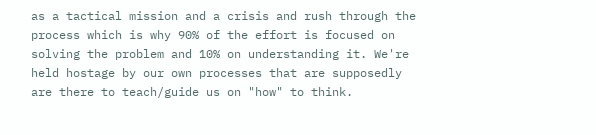as a tactical mission and a crisis and rush through the process which is why 90% of the effort is focused on solving the problem and 10% on understanding it. We're held hostage by our own processes that are supposedly are there to teach/guide us on "how" to think.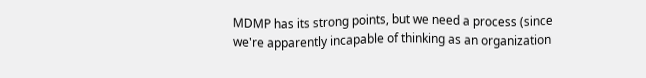MDMP has its strong points, but we need a process (since we're apparently incapable of thinking as an organization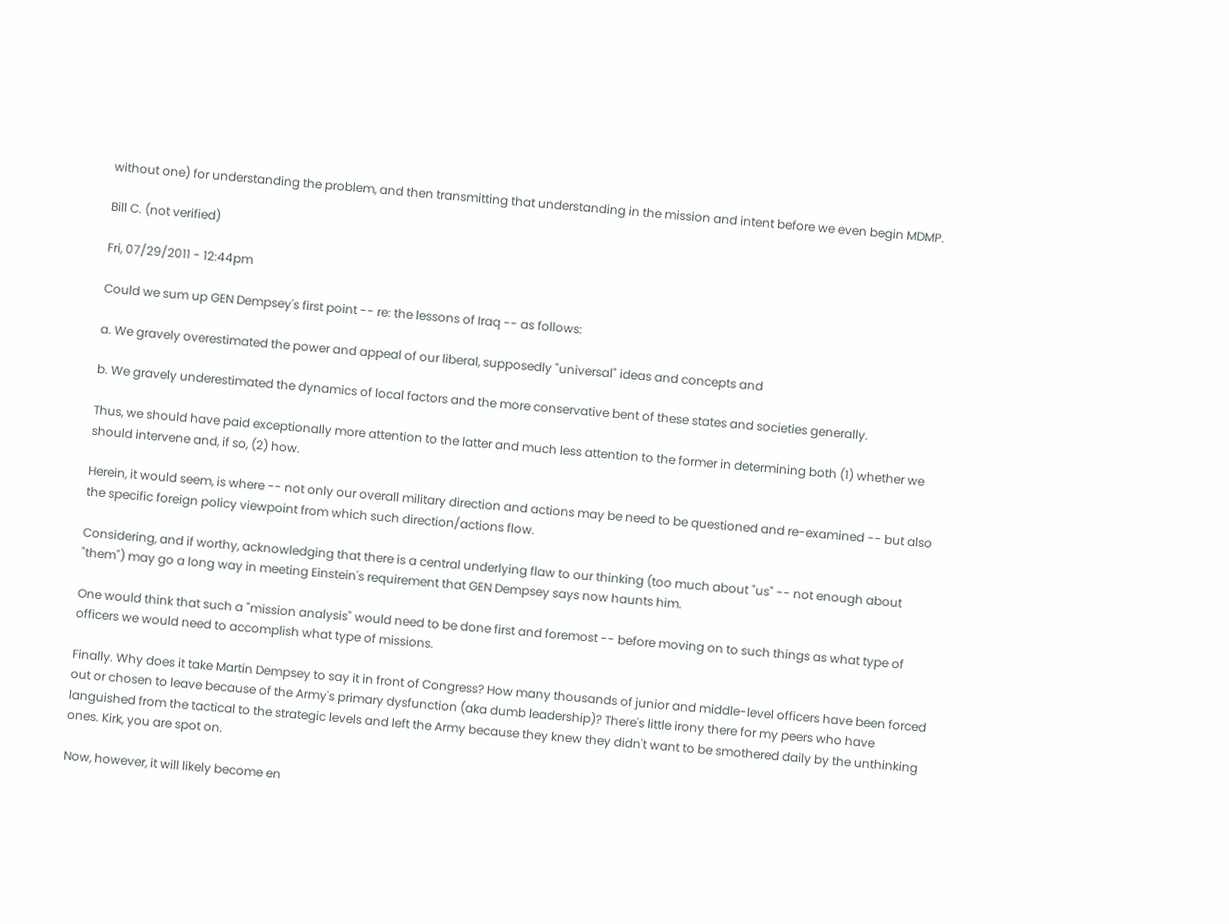without one) for understanding the problem, and then transmitting that understanding in the mission and intent before we even begin MDMP.

Bill C. (not verified)

Fri, 07/29/2011 - 12:44pm

Could we sum up GEN Dempsey's first point -- re: the lessons of Iraq -- as follows:

a. We gravely overestimated the power and appeal of our liberal, supposedly "universal" ideas and concepts and

b. We gravely underestimated the dynamics of local factors and the more conservative bent of these states and societies generally.

Thus, we should have paid exceptionally more attention to the latter and much less attention to the former in determining both (1) whether we should intervene and, if so, (2) how.

Herein, it would seem, is where -- not only our overall military direction and actions may be need to be questioned and re-examined -- but also the specific foreign policy viewpoint from which such direction/actions flow.

Considering, and if worthy, acknowledging that there is a central underlying flaw to our thinking (too much about "us" -- not enough about "them") may go a long way in meeting Einstein's requirement that GEN Dempsey says now haunts him.

One would think that such a "mission analysis" would need to be done first and foremost -- before moving on to such things as what type of officers we would need to accomplish what type of missions.

Finally. Why does it take Martin Dempsey to say it in front of Congress? How many thousands of junior and middle-level officers have been forced out or chosen to leave because of the Army's primary dysfunction (aka dumb leadership)? There's little irony there for my peers who have languished from the tactical to the strategic levels and left the Army because they knew they didn't want to be smothered daily by the unthinking ones. Kirk, you are spot on.

Now, however, it will likely become en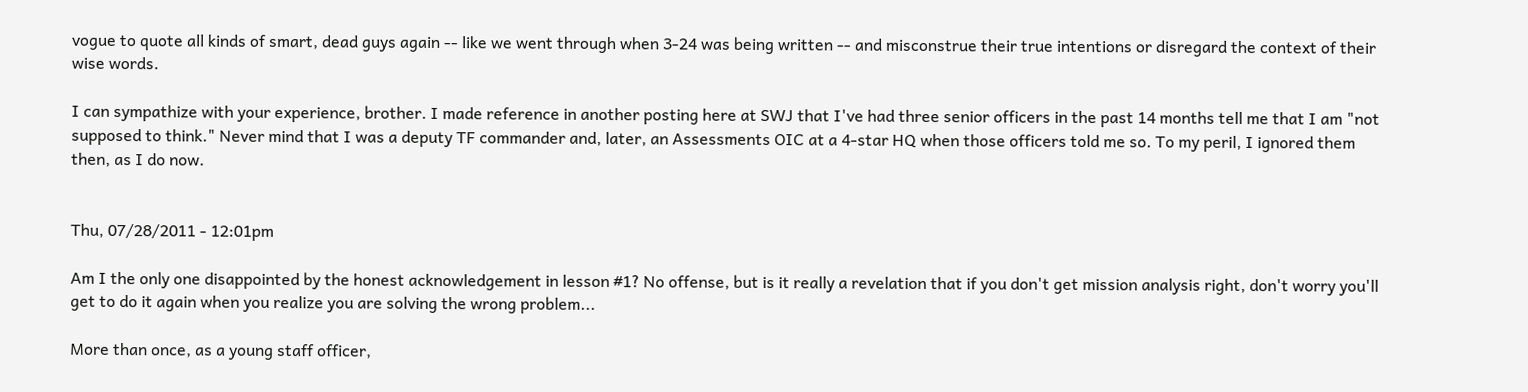vogue to quote all kinds of smart, dead guys again -- like we went through when 3-24 was being written -- and misconstrue their true intentions or disregard the context of their wise words.

I can sympathize with your experience, brother. I made reference in another posting here at SWJ that I've had three senior officers in the past 14 months tell me that I am "not supposed to think." Never mind that I was a deputy TF commander and, later, an Assessments OIC at a 4-star HQ when those officers told me so. To my peril, I ignored them then, as I do now.


Thu, 07/28/2011 - 12:01pm

Am I the only one disappointed by the honest acknowledgement in lesson #1? No offense, but is it really a revelation that if you don't get mission analysis right, don't worry you'll get to do it again when you realize you are solving the wrong problem...

More than once, as a young staff officer,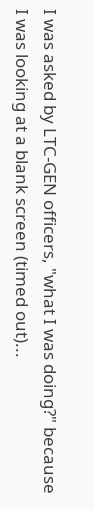I was asked by LTC-GEN officers, "what I was doing?" because I was looking at a blank screen (timed out)...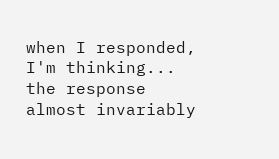when I responded, I'm thinking... the response almost invariably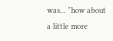was... "how about a little more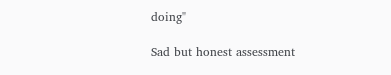doing"

Sad but honest assessment